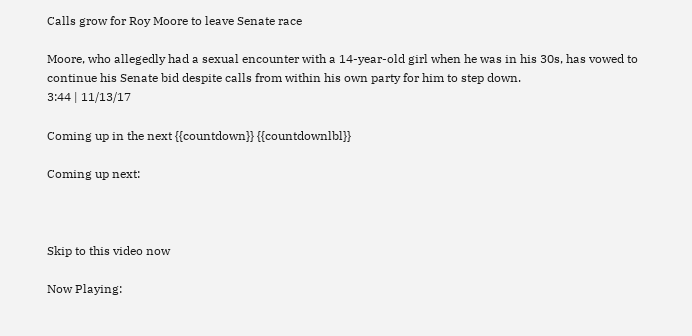Calls grow for Roy Moore to leave Senate race

Moore, who allegedly had a sexual encounter with a 14-year-old girl when he was in his 30s, has vowed to continue his Senate bid despite calls from within his own party for him to step down.
3:44 | 11/13/17

Coming up in the next {{countdown}} {{countdownlbl}}

Coming up next:



Skip to this video now

Now Playing: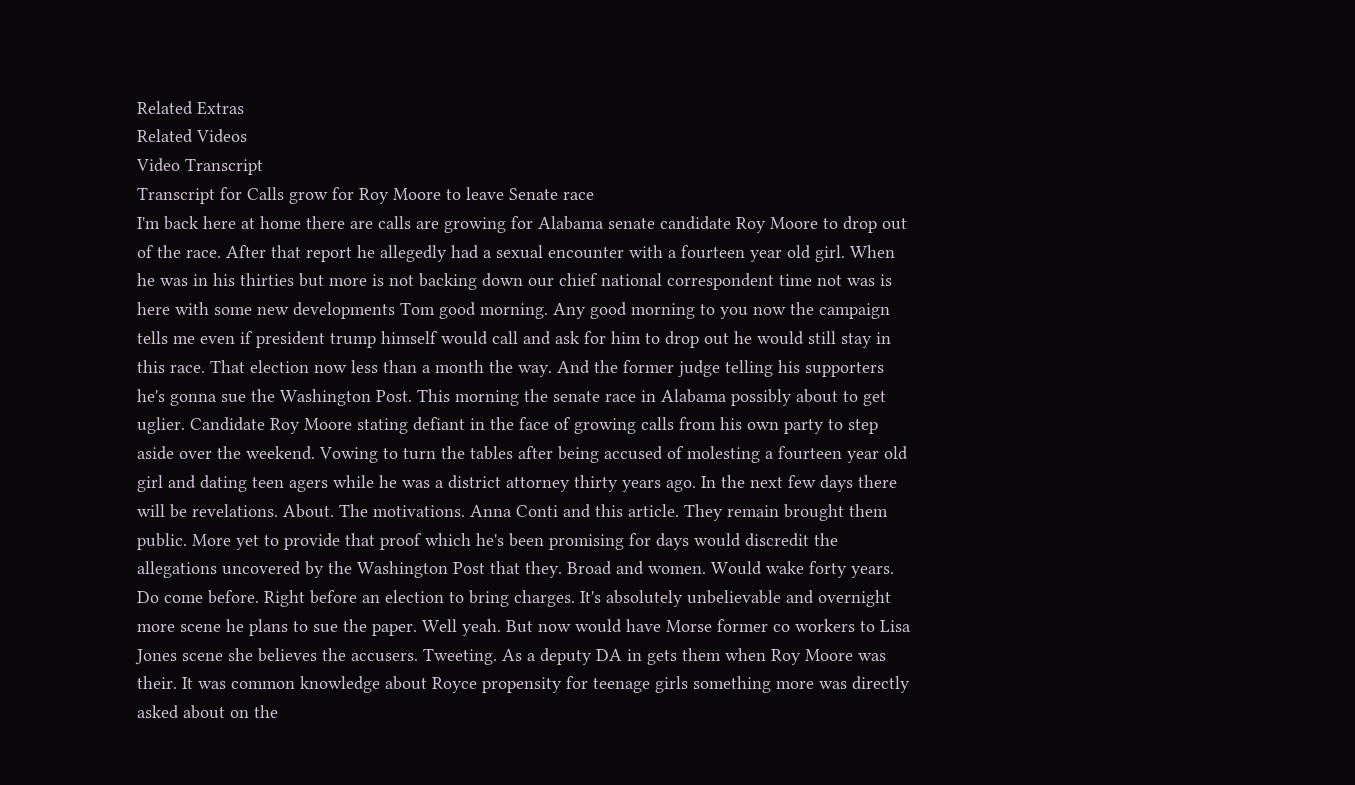Related Extras
Related Videos
Video Transcript
Transcript for Calls grow for Roy Moore to leave Senate race
I'm back here at home there are calls are growing for Alabama senate candidate Roy Moore to drop out of the race. After that report he allegedly had a sexual encounter with a fourteen year old girl. When he was in his thirties but more is not backing down our chief national correspondent time not was is here with some new developments Tom good morning. Any good morning to you now the campaign tells me even if president trump himself would call and ask for him to drop out he would still stay in this race. That election now less than a month the way. And the former judge telling his supporters he's gonna sue the Washington Post. This morning the senate race in Alabama possibly about to get uglier. Candidate Roy Moore stating defiant in the face of growing calls from his own party to step aside over the weekend. Vowing to turn the tables after being accused of molesting a fourteen year old girl and dating teen agers while he was a district attorney thirty years ago. In the next few days there will be revelations. About. The motivations. Anna Conti and this article. They remain brought them public. More yet to provide that proof which he's been promising for days would discredit the allegations uncovered by the Washington Post that they. Broad and women. Would wake forty years. Do come before. Right before an election to bring charges. It's absolutely unbelievable and overnight more scene he plans to sue the paper. Well yeah. But now would have Morse former co workers to Lisa Jones scene she believes the accusers. Tweeting. As a deputy DA in gets them when Roy Moore was their. It was common knowledge about Royce propensity for teenage girls something more was directly asked about on the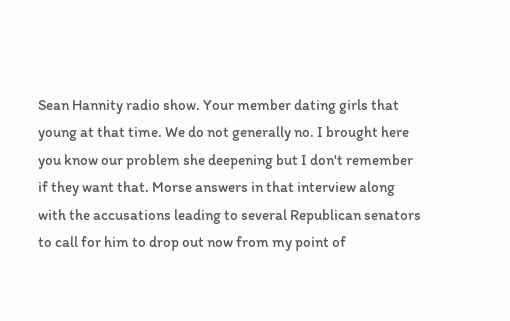Sean Hannity radio show. Your member dating girls that young at that time. We do not generally no. I brought here you know our problem she deepening but I don't remember if they want that. Morse answers in that interview along with the accusations leading to several Republican senators to call for him to drop out now from my point of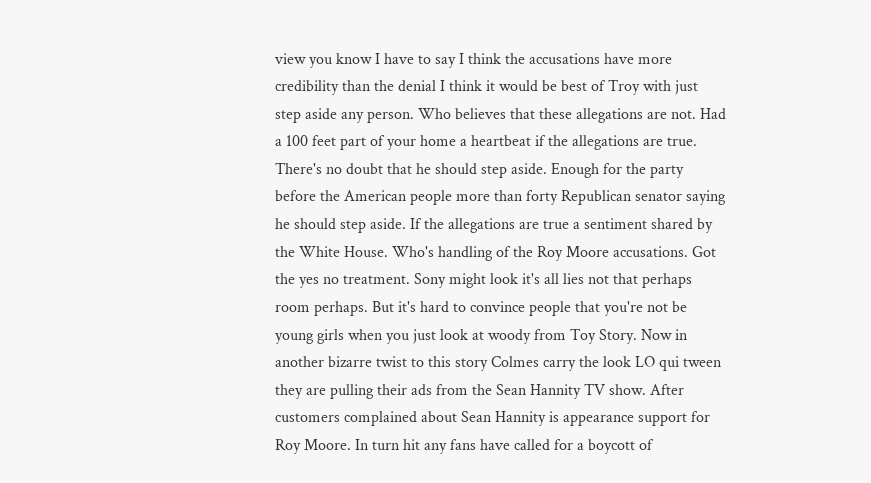view you know I have to say I think the accusations have more credibility than the denial I think it would be best of Troy with just step aside any person. Who believes that these allegations are not. Had a 100 feet part of your home a heartbeat if the allegations are true. There's no doubt that he should step aside. Enough for the party before the American people more than forty Republican senator saying he should step aside. If the allegations are true a sentiment shared by the White House. Who's handling of the Roy Moore accusations. Got the yes no treatment. Sony might look it's all lies not that perhaps room perhaps. But it's hard to convince people that you're not be young girls when you just look at woody from Toy Story. Now in another bizarre twist to this story Colmes carry the look LO qui tween they are pulling their ads from the Sean Hannity TV show. After customers complained about Sean Hannity is appearance support for Roy Moore. In turn hit any fans have called for a boycott of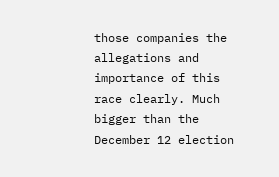those companies the allegations and importance of this race clearly. Much bigger than the December 12 election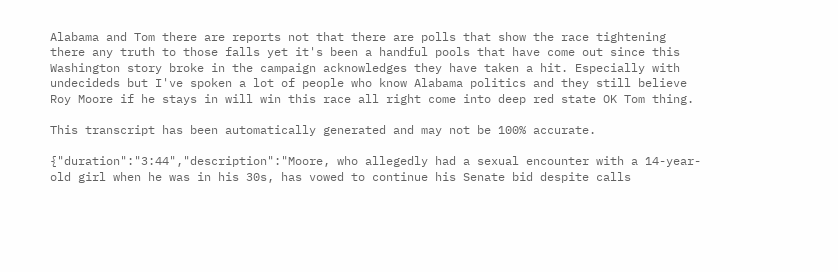Alabama and Tom there are reports not that there are polls that show the race tightening there any truth to those falls yet it's been a handful pools that have come out since this Washington story broke in the campaign acknowledges they have taken a hit. Especially with undecideds but I've spoken a lot of people who know Alabama politics and they still believe Roy Moore if he stays in will win this race all right come into deep red state OK Tom thing.

This transcript has been automatically generated and may not be 100% accurate.

{"duration":"3:44","description":"Moore, who allegedly had a sexual encounter with a 14-year-old girl when he was in his 30s, has vowed to continue his Senate bid despite calls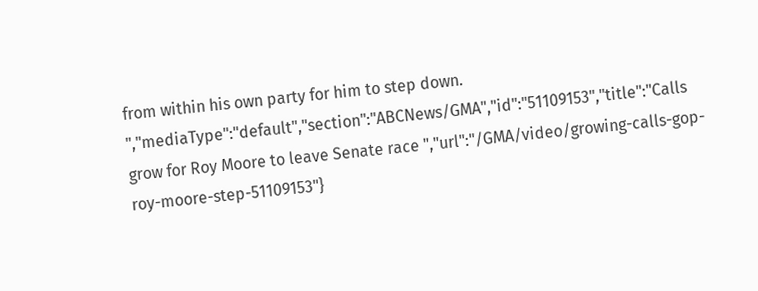from within his own party for him to step down. ","mediaType":"default","section":"ABCNews/GMA","id":"51109153","title":"Calls grow for Roy Moore to leave Senate race ","url":"/GMA/video/growing-calls-gop-roy-moore-step-51109153"}